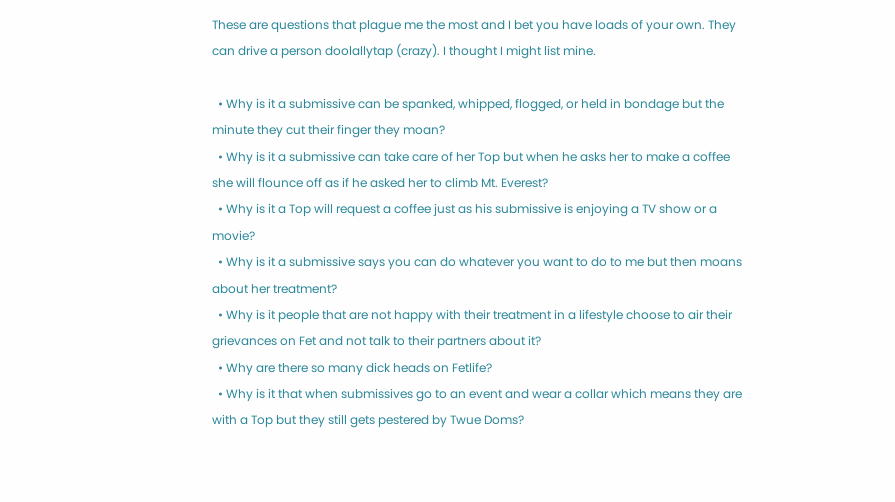These are questions that plague me the most and I bet you have loads of your own. They can drive a person doolallytap (crazy). I thought I might list mine.

  • Why is it a submissive can be spanked, whipped, flogged, or held in bondage but the minute they cut their finger they moan?
  • Why is it a submissive can take care of her Top but when he asks her to make a coffee she will flounce off as if he asked her to climb Mt. Everest?
  • Why is it a Top will request a coffee just as his submissive is enjoying a TV show or a movie?
  • Why is it a submissive says you can do whatever you want to do to me but then moans about her treatment?
  • Why is it people that are not happy with their treatment in a lifestyle choose to air their grievances on Fet and not talk to their partners about it?
  • Why are there so many dick heads on Fetlife?
  • Why is it that when submissives go to an event and wear a collar which means they are with a Top but they still gets pestered by Twue Doms?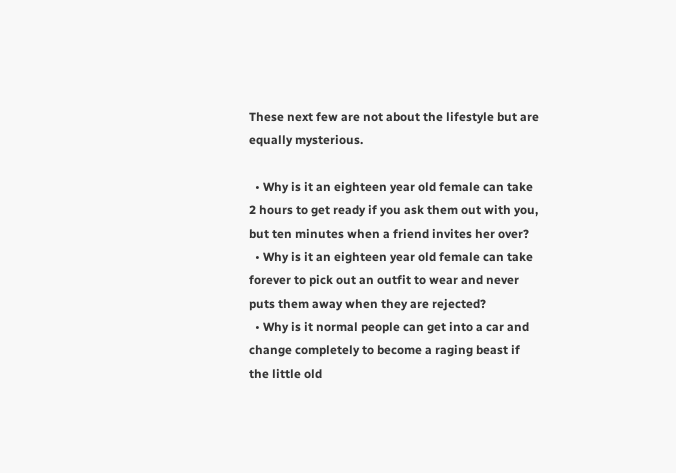These next few are not about the lifestyle but are equally mysterious.

  • Why is it an eighteen year old female can take 2 hours to get ready if you ask them out with you, but ten minutes when a friend invites her over?
  • Why is it an eighteen year old female can take forever to pick out an outfit to wear and never puts them away when they are rejected?
  • Why is it normal people can get into a car and change completely to become a raging beast if the little old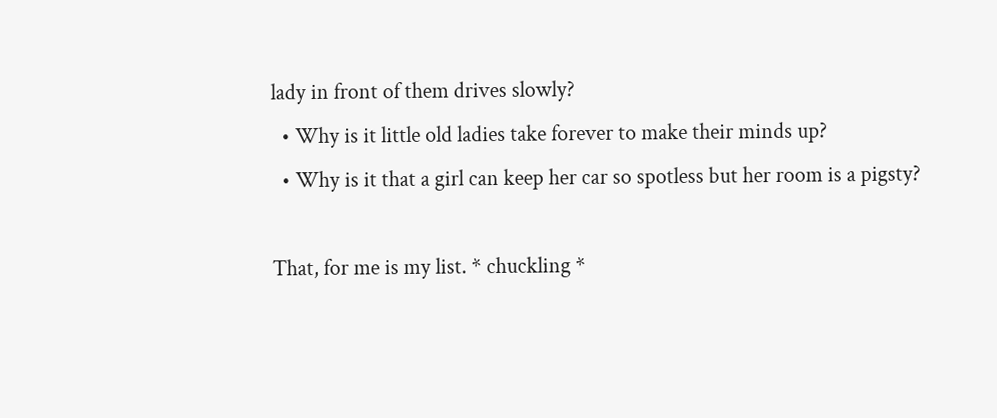lady in front of them drives slowly?
  • Why is it little old ladies take forever to make their minds up?
  • Why is it that a girl can keep her car so spotless but her room is a pigsty?

That, for me is my list. * chuckling *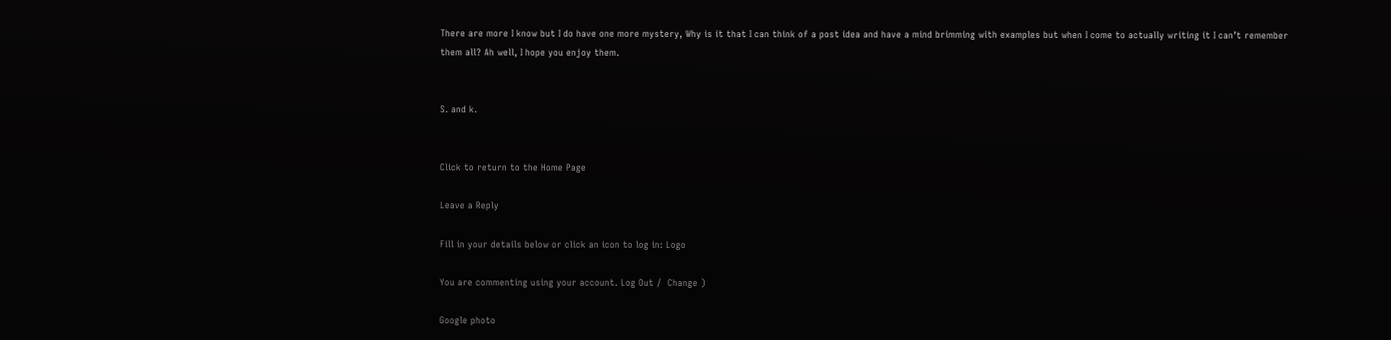There are more I know but I do have one more mystery, Why is it that I can think of a post idea and have a mind brimming with examples but when I come to actually writing it I can’t remember them all? Ah well, I hope you enjoy them.


S. and k.


Click to return to the Home Page

Leave a Reply

Fill in your details below or click an icon to log in: Logo

You are commenting using your account. Log Out /  Change )

Google photo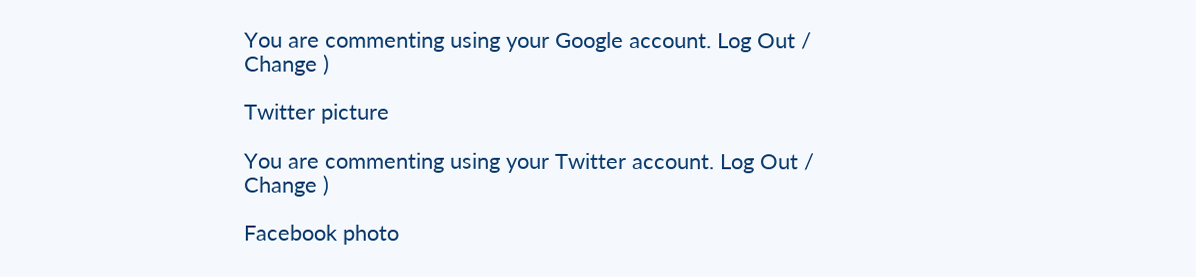You are commenting using your Google account. Log Out /  Change )

Twitter picture

You are commenting using your Twitter account. Log Out /  Change )

Facebook photo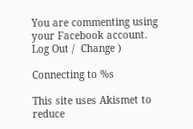You are commenting using your Facebook account. Log Out /  Change )

Connecting to %s

This site uses Akismet to reduce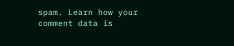spam. Learn how your comment data is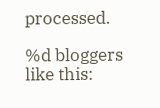processed.

%d bloggers like this: